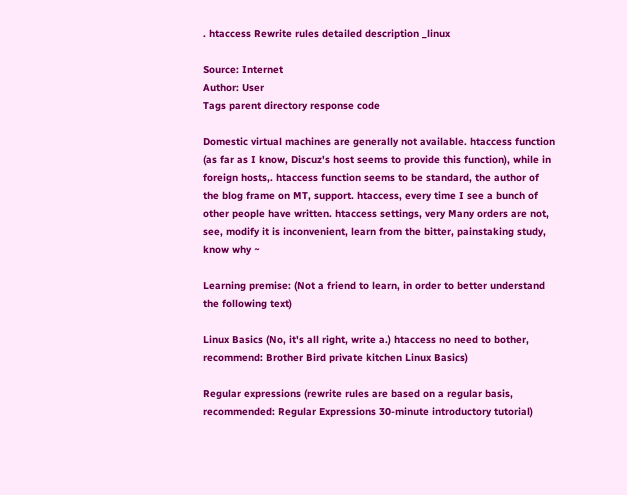. htaccess Rewrite rules detailed description _linux

Source: Internet
Author: User
Tags parent directory response code

Domestic virtual machines are generally not available. htaccess function (as far as I know, Discuz's host seems to provide this function), while in foreign hosts,. htaccess function seems to be standard, the author of the blog frame on MT, support. htaccess, every time I see a bunch of other people have written. htaccess settings, very Many orders are not, see, modify it is inconvenient, learn from the bitter, painstaking study, know why ~

Learning premise: (Not a friend to learn, in order to better understand the following text)

Linux Basics (No, it's all right, write a.) htaccess no need to bother, recommend: Brother Bird private kitchen Linux Basics)

Regular expressions (rewrite rules are based on a regular basis, recommended: Regular Expressions 30-minute introductory tutorial)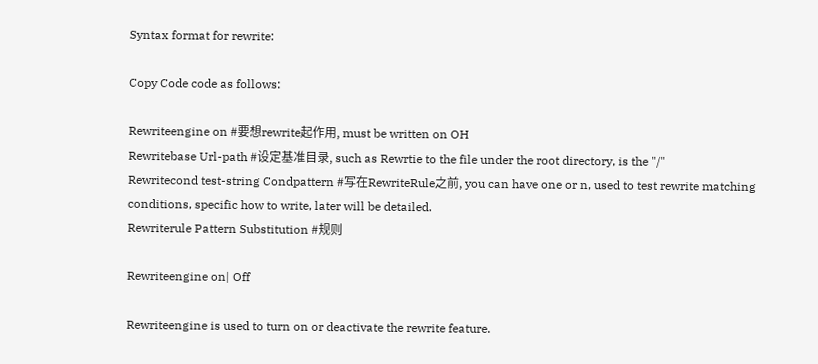Syntax format for rewrite:

Copy Code code as follows:

Rewriteengine on #要想rewrite起作用, must be written on OH
Rewritebase Url-path #设定基准目录, such as Rewrtie to the file under the root directory, is the "/"
Rewritecond test-string Condpattern #写在RewriteRule之前, you can have one or n, used to test rewrite matching conditions, specific how to write, later will be detailed.
Rewriterule Pattern Substitution #规则

Rewriteengine on| Off

Rewriteengine is used to turn on or deactivate the rewrite feature.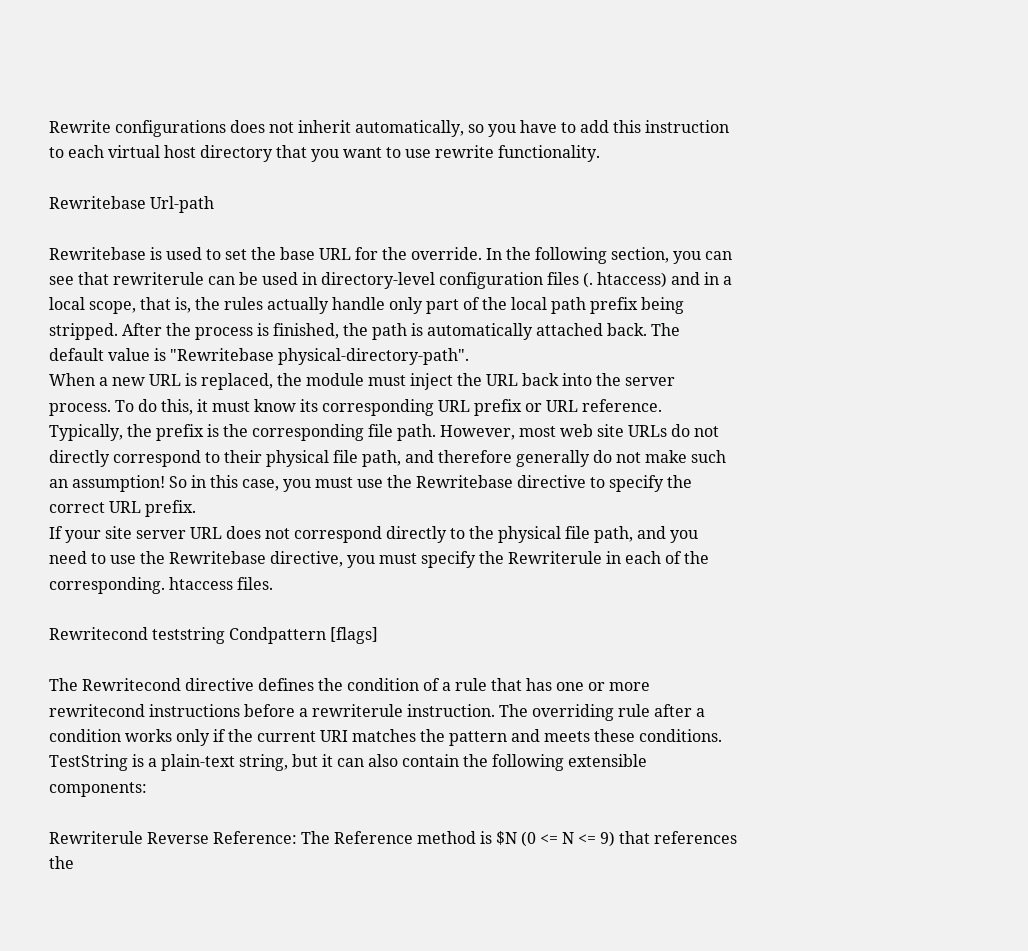Rewrite configurations does not inherit automatically, so you have to add this instruction to each virtual host directory that you want to use rewrite functionality.

Rewritebase Url-path

Rewritebase is used to set the base URL for the override. In the following section, you can see that rewriterule can be used in directory-level configuration files (. htaccess) and in a local scope, that is, the rules actually handle only part of the local path prefix being stripped. After the process is finished, the path is automatically attached back. The default value is "Rewritebase physical-directory-path".
When a new URL is replaced, the module must inject the URL back into the server process. To do this, it must know its corresponding URL prefix or URL reference. Typically, the prefix is the corresponding file path. However, most web site URLs do not directly correspond to their physical file path, and therefore generally do not make such an assumption! So in this case, you must use the Rewritebase directive to specify the correct URL prefix.
If your site server URL does not correspond directly to the physical file path, and you need to use the Rewritebase directive, you must specify the Rewriterule in each of the corresponding. htaccess files.

Rewritecond teststring Condpattern [flags]

The Rewritecond directive defines the condition of a rule that has one or more rewritecond instructions before a rewriterule instruction. The overriding rule after a condition works only if the current URI matches the pattern and meets these conditions.
TestString is a plain-text string, but it can also contain the following extensible components:

Rewriterule Reverse Reference: The Reference method is $N (0 <= N <= 9) that references the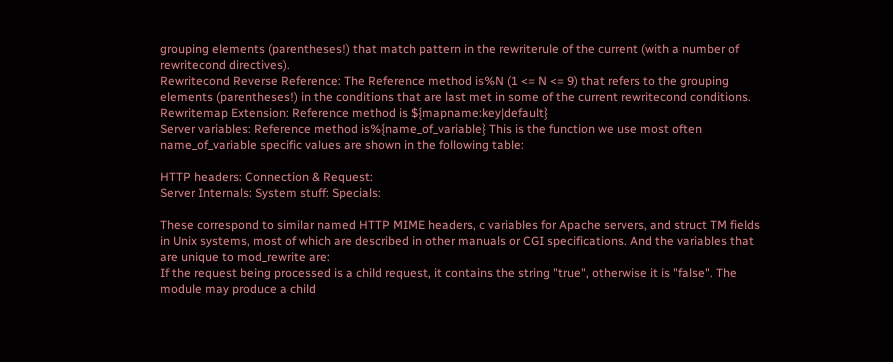grouping elements (parentheses!) that match pattern in the rewriterule of the current (with a number of rewritecond directives).
Rewritecond Reverse Reference: The Reference method is%N (1 <= N <= 9) that refers to the grouping elements (parentheses!) in the conditions that are last met in some of the current rewritecond conditions.
Rewritemap Extension: Reference method is ${mapname:key|default}
Server variables: Reference method is%{name_of_variable} This is the function we use most often
name_of_variable specific values are shown in the following table:

HTTP headers: Connection & Request:
Server Internals: System stuff: Specials:

These correspond to similar named HTTP MIME headers, c variables for Apache servers, and struct TM fields in Unix systems, most of which are described in other manuals or CGI specifications. And the variables that are unique to mod_rewrite are:
If the request being processed is a child request, it contains the string "true", otherwise it is "false". The module may produce a child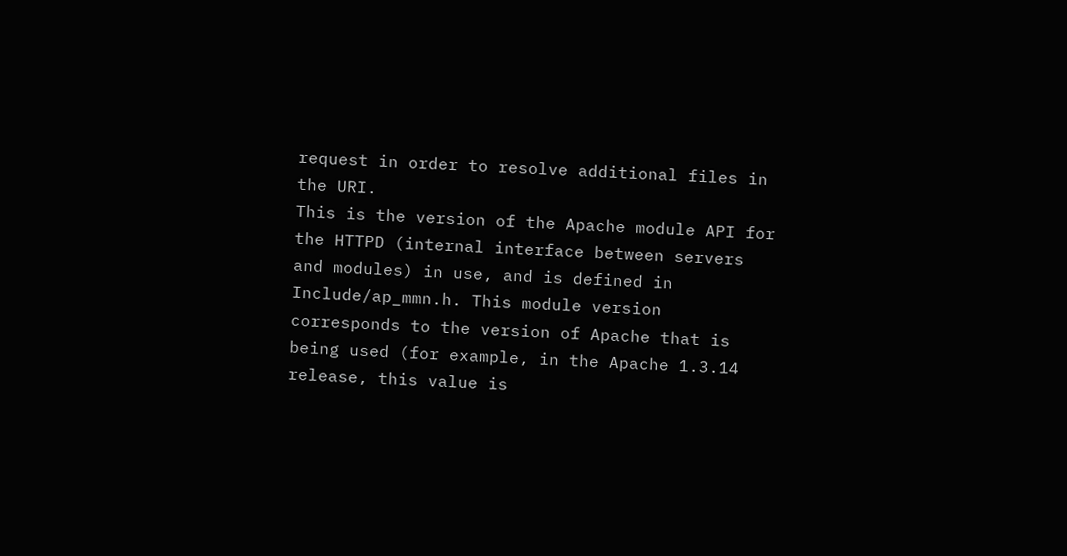request in order to resolve additional files in the URI.
This is the version of the Apache module API for the HTTPD (internal interface between servers and modules) in use, and is defined in Include/ap_mmn.h. This module version corresponds to the version of Apache that is being used (for example, in the Apache 1.3.14 release, this value is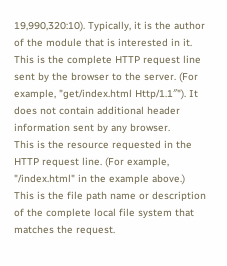19,990,320:10). Typically, it is the author of the module that is interested in it.
This is the complete HTTP request line sent by the browser to the server. (For example, "get/index.html Http/1.1″"). It does not contain additional header information sent by any browser.
This is the resource requested in the HTTP request line. (For example, "/index.html" in the example above.)
This is the file path name or description of the complete local file system that matches the request.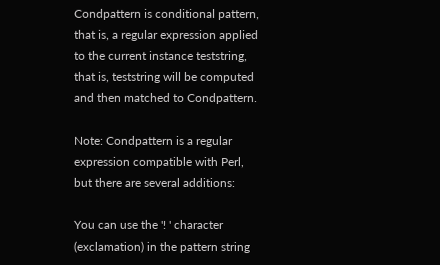Condpattern is conditional pattern, that is, a regular expression applied to the current instance teststring, that is, teststring will be computed and then matched to Condpattern.

Note: Condpattern is a regular expression compatible with Perl, but there are several additions:

You can use the '! ' character (exclamation) in the pattern string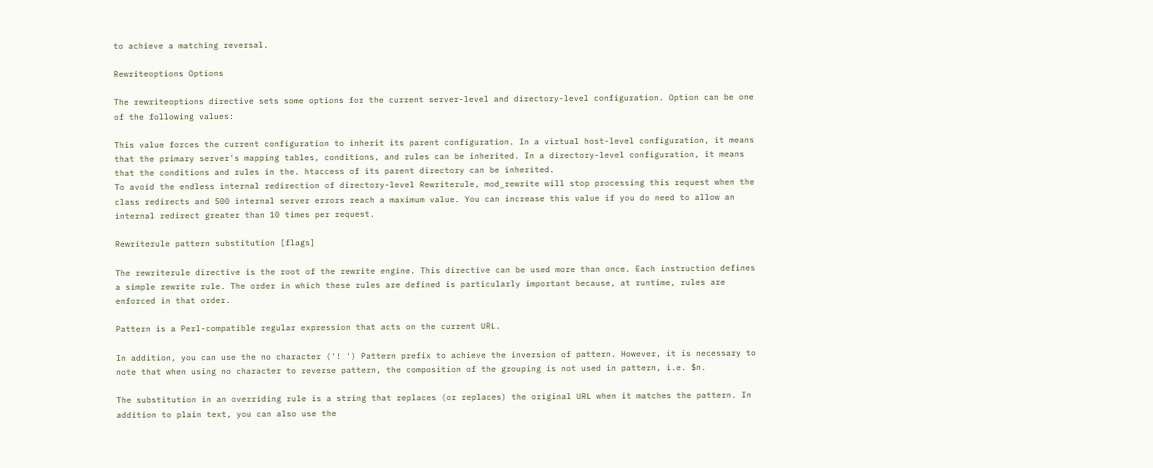to achieve a matching reversal.

Rewriteoptions Options

The rewriteoptions directive sets some options for the current server-level and directory-level configuration. Option can be one of the following values:

This value forces the current configuration to inherit its parent configuration. In a virtual host-level configuration, it means that the primary server's mapping tables, conditions, and rules can be inherited. In a directory-level configuration, it means that the conditions and rules in the. htaccess of its parent directory can be inherited.
To avoid the endless internal redirection of directory-level Rewriterule, mod_rewrite will stop processing this request when the class redirects and 500 internal server errors reach a maximum value. You can increase this value if you do need to allow an internal redirect greater than 10 times per request.

Rewriterule pattern substitution [flags]

The rewriterule directive is the root of the rewrite engine. This directive can be used more than once. Each instruction defines a simple rewrite rule. The order in which these rules are defined is particularly important because, at runtime, rules are enforced in that order.

Pattern is a Perl-compatible regular expression that acts on the current URL.

In addition, you can use the no character ('! ') Pattern prefix to achieve the inversion of pattern. However, it is necessary to note that when using no character to reverse pattern, the composition of the grouping is not used in pattern, i.e. $n.

The substitution in an overriding rule is a string that replaces (or replaces) the original URL when it matches the pattern. In addition to plain text, you can also use the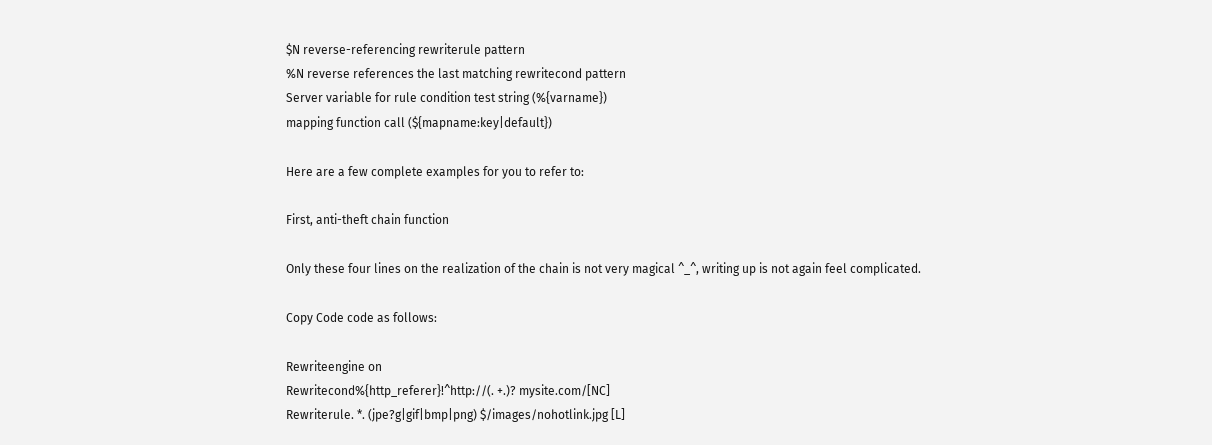$N reverse-referencing rewriterule pattern
%N reverse references the last matching rewritecond pattern
Server variable for rule condition test string (%{varname})
mapping function call (${mapname:key|default})

Here are a few complete examples for you to refer to:

First, anti-theft chain function

Only these four lines on the realization of the chain is not very magical ^_^, writing up is not again feel complicated.

Copy Code code as follows:

Rewriteengine on
Rewritecond%{http_referer}!^http://(. +.)? mysite.com/[NC]
Rewriterule. *. (jpe?g|gif|bmp|png) $/images/nohotlink.jpg [L]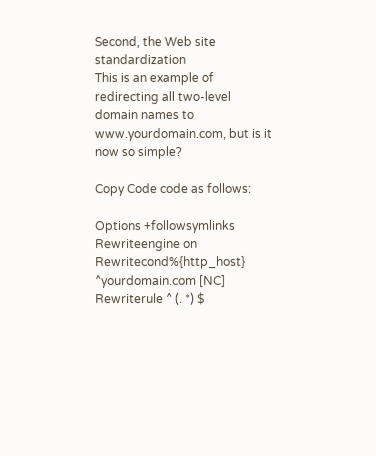Second, the Web site standardization
This is an example of redirecting all two-level domain names to www.yourdomain.com, but is it now so simple?

Copy Code code as follows:

Options +followsymlinks
Rewriteengine on
Rewritecond%{http_host} ^yourdomain.com [NC]
Rewriterule ^ (. *) $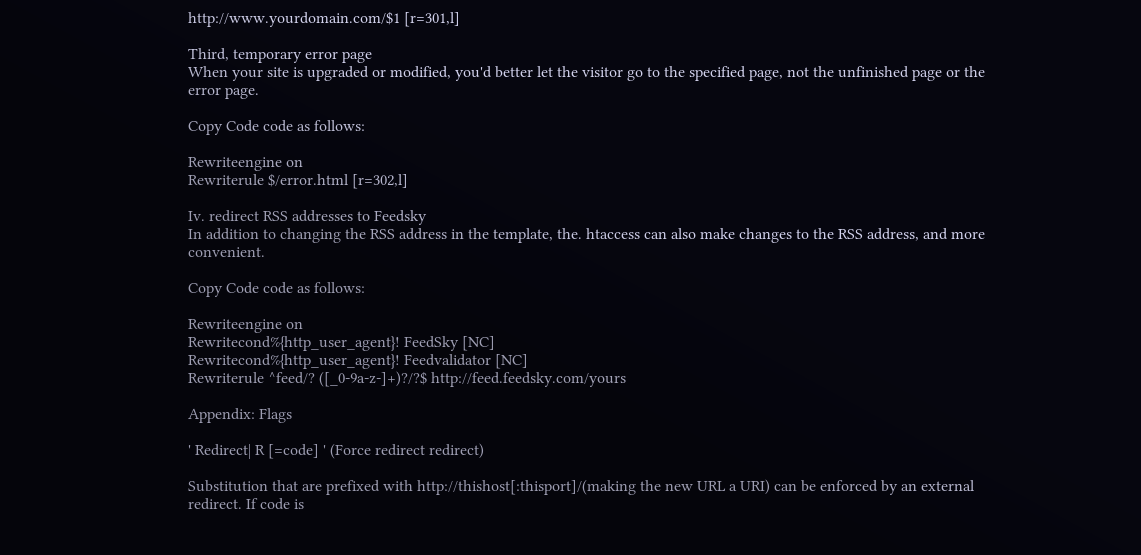http://www.yourdomain.com/$1 [r=301,l]

Third, temporary error page
When your site is upgraded or modified, you'd better let the visitor go to the specified page, not the unfinished page or the error page.

Copy Code code as follows:

Rewriteengine on
Rewriterule $/error.html [r=302,l]

Iv. redirect RSS addresses to Feedsky
In addition to changing the RSS address in the template, the. htaccess can also make changes to the RSS address, and more convenient.

Copy Code code as follows:

Rewriteengine on
Rewritecond%{http_user_agent}! FeedSky [NC]
Rewritecond%{http_user_agent}! Feedvalidator [NC]
Rewriterule ^feed/? ([_0-9a-z-]+)?/?$ http://feed.feedsky.com/yours

Appendix: Flags

' Redirect| R [=code] ' (Force redirect redirect)

Substitution that are prefixed with http://thishost[:thisport]/(making the new URL a URI) can be enforced by an external redirect. If code is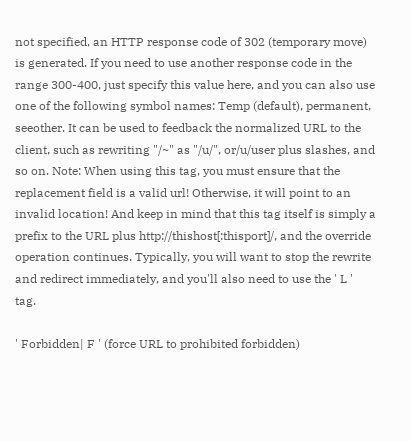not specified, an HTTP response code of 302 (temporary move) is generated. If you need to use another response code in the range 300-400, just specify this value here, and you can also use one of the following symbol names: Temp (default), permanent, seeother. It can be used to feedback the normalized URL to the client, such as rewriting "/~" as "/u/", or/u/user plus slashes, and so on. Note: When using this tag, you must ensure that the replacement field is a valid url! Otherwise, it will point to an invalid location! And keep in mind that this tag itself is simply a prefix to the URL plus http://thishost[:thisport]/, and the override operation continues. Typically, you will want to stop the rewrite and redirect immediately, and you'll also need to use the ' L ' tag.

' Forbidden| F ' (force URL to prohibited forbidden)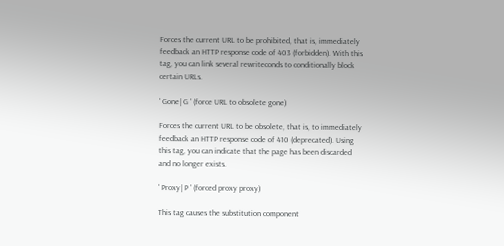Forces the current URL to be prohibited, that is, immediately feedback an HTTP response code of 403 (forbidden). With this tag, you can link several rewriteconds to conditionally block certain URLs.

' Gone| G ' (force URL to obsolete gone)

Forces the current URL to be obsolete, that is, to immediately feedback an HTTP response code of 410 (deprecated). Using this tag, you can indicate that the page has been discarded and no longer exists.

' Proxy| P ' (forced proxy proxy)

This tag causes the substitution component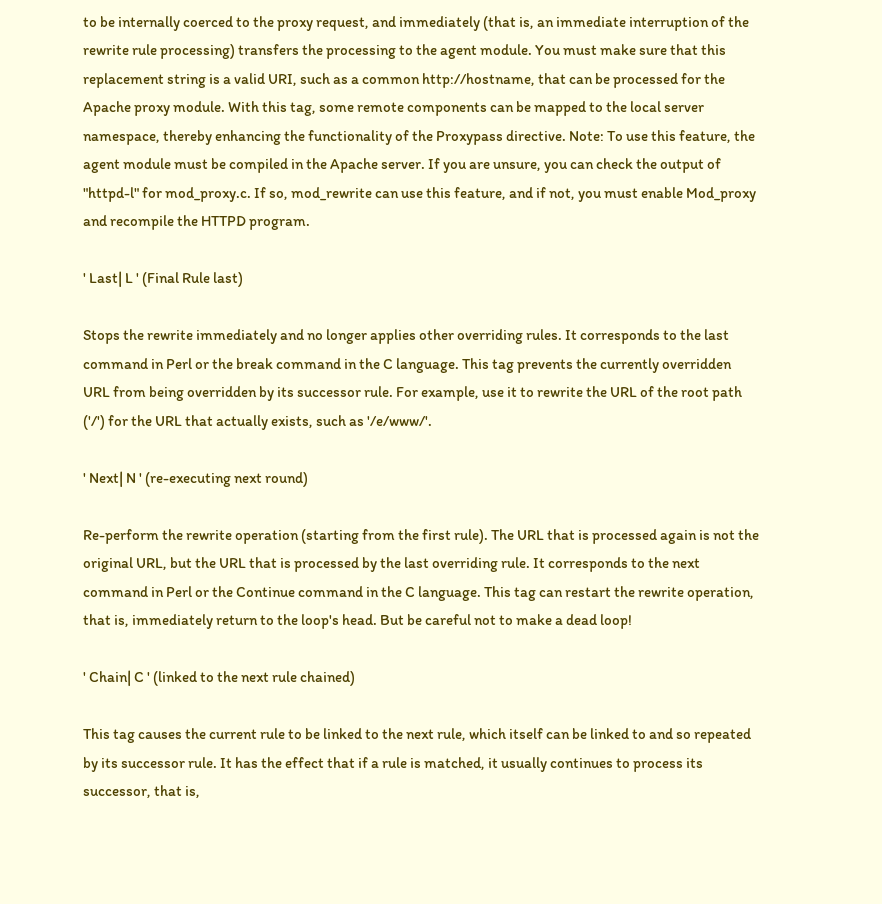to be internally coerced to the proxy request, and immediately (that is, an immediate interruption of the rewrite rule processing) transfers the processing to the agent module. You must make sure that this replacement string is a valid URI, such as a common http://hostname, that can be processed for the Apache proxy module. With this tag, some remote components can be mapped to the local server namespace, thereby enhancing the functionality of the Proxypass directive. Note: To use this feature, the agent module must be compiled in the Apache server. If you are unsure, you can check the output of "httpd-l" for mod_proxy.c. If so, mod_rewrite can use this feature, and if not, you must enable Mod_proxy and recompile the HTTPD program.

' Last| L ' (Final Rule last)

Stops the rewrite immediately and no longer applies other overriding rules. It corresponds to the last command in Perl or the break command in the C language. This tag prevents the currently overridden URL from being overridden by its successor rule. For example, use it to rewrite the URL of the root path ('/') for the URL that actually exists, such as '/e/www/'.

' Next| N ' (re-executing next round)

Re-perform the rewrite operation (starting from the first rule). The URL that is processed again is not the original URL, but the URL that is processed by the last overriding rule. It corresponds to the next command in Perl or the Continue command in the C language. This tag can restart the rewrite operation, that is, immediately return to the loop's head. But be careful not to make a dead loop!

' Chain| C ' (linked to the next rule chained)

This tag causes the current rule to be linked to the next rule, which itself can be linked to and so repeated by its successor rule. It has the effect that if a rule is matched, it usually continues to process its successor, that is,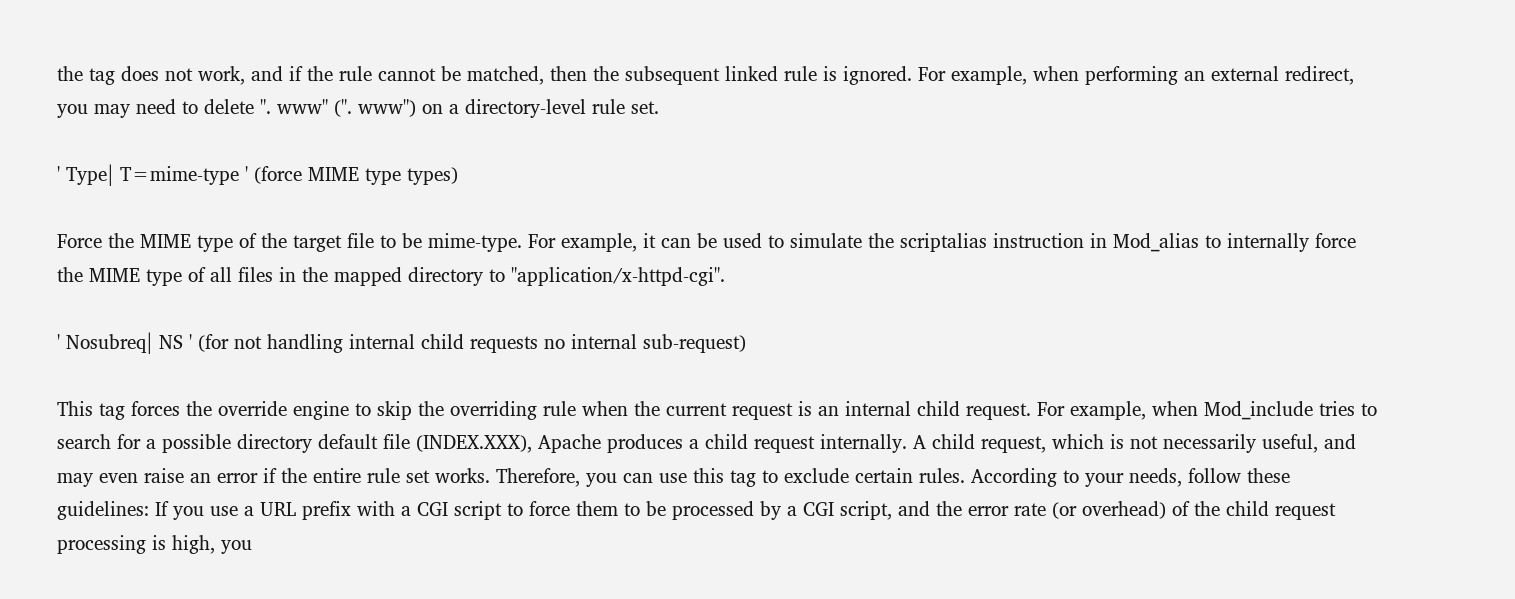the tag does not work, and if the rule cannot be matched, then the subsequent linked rule is ignored. For example, when performing an external redirect, you may need to delete ". www" (". www") on a directory-level rule set.

' Type| T=mime-type ' (force MIME type types)

Force the MIME type of the target file to be mime-type. For example, it can be used to simulate the scriptalias instruction in Mod_alias to internally force the MIME type of all files in the mapped directory to "application/x-httpd-cgi".

' Nosubreq| NS ' (for not handling internal child requests no internal sub-request)

This tag forces the override engine to skip the overriding rule when the current request is an internal child request. For example, when Mod_include tries to search for a possible directory default file (INDEX.XXX), Apache produces a child request internally. A child request, which is not necessarily useful, and may even raise an error if the entire rule set works. Therefore, you can use this tag to exclude certain rules. According to your needs, follow these guidelines: If you use a URL prefix with a CGI script to force them to be processed by a CGI script, and the error rate (or overhead) of the child request processing is high, you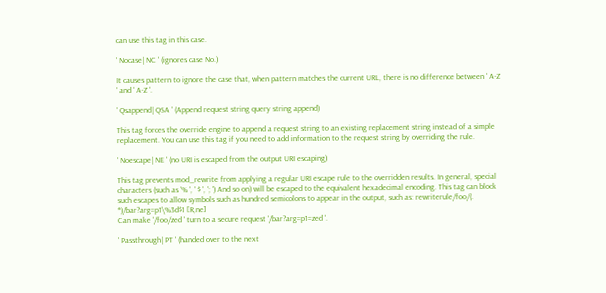can use this tag in this case.

' Nocase| NC ' (ignores case No.)

It causes pattern to ignore the case that, when pattern matches the current URL, there is no difference between ' A-Z ' and ' A-Z '.

' Qsappend| QSA ' (Append request string query string append)

This tag forces the override engine to append a request string to an existing replacement string instead of a simple replacement. You can use this tag if you need to add information to the request string by overriding the rule.

' Noescape| NE ' (no URI is escaped from the output URI escaping)

This tag prevents mod_rewrite from applying a regular URI escape rule to the overridden results. In general, special characters (such as '% ', ' $ ', '; ') And so on) will be escaped to the equivalent hexadecimal encoding. This tag can block such escapes to allow symbols such as hundred semicolons to appear in the output, such as: rewriterule/foo/(. *)/bar?arg=p1\%3d$1 [R,ne]
Can make '/foo/zed ' turn to a secure request '/bar?arg=p1=zed '.

' Passthrough| PT ' (handed over to the next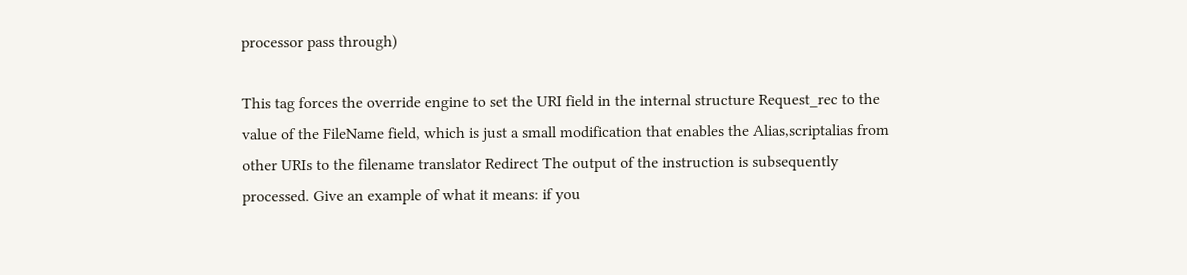processor pass through)

This tag forces the override engine to set the URI field in the internal structure Request_rec to the value of the FileName field, which is just a small modification that enables the Alias,scriptalias from other URIs to the filename translator Redirect The output of the instruction is subsequently processed. Give an example of what it means: if you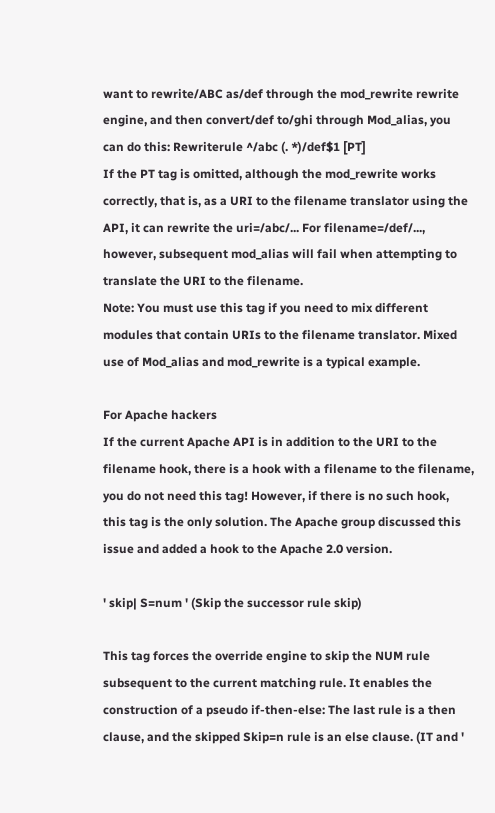want to rewrite/ABC as/def through the mod_rewrite rewrite engine, and then convert/def to/ghi through Mod_alias, you can do this: Rewriterule ^/abc (. *)/def$1 [PT]
If the PT tag is omitted, although the mod_rewrite works correctly, that is, as a URI to the filename translator using the API, it can rewrite the uri=/abc/... For filename=/def/..., however, subsequent mod_alias will fail when attempting to translate the URI to the filename.
Note: You must use this tag if you need to mix different modules that contain URIs to the filename translator. Mixed use of Mod_alias and mod_rewrite is a typical example.

For Apache hackers
If the current Apache API is in addition to the URI to the filename hook, there is a hook with a filename to the filename, you do not need this tag! However, if there is no such hook, this tag is the only solution. The Apache group discussed this issue and added a hook to the Apache 2.0 version.

' skip| S=num ' (Skip the successor rule skip)

This tag forces the override engine to skip the NUM rule subsequent to the current matching rule. It enables the construction of a pseudo if-then-else: The last rule is a then clause, and the skipped Skip=n rule is an else clause. (IT and '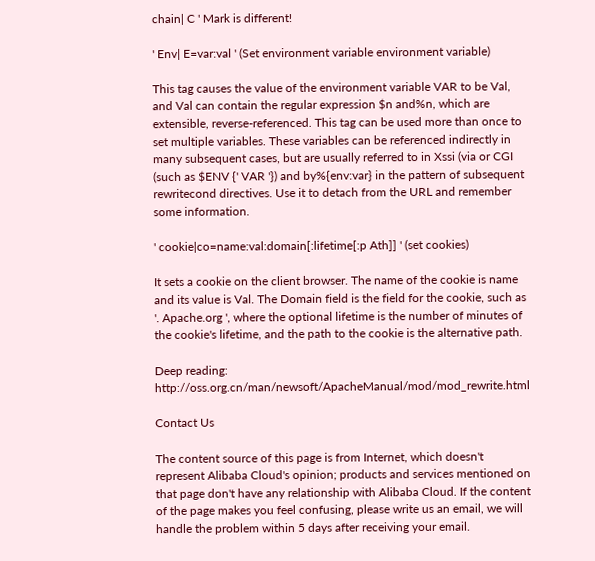chain| C ' Mark is different!

' Env| E=var:val ' (Set environment variable environment variable)

This tag causes the value of the environment variable VAR to be Val, and Val can contain the regular expression $n and%n, which are extensible, reverse-referenced. This tag can be used more than once to set multiple variables. These variables can be referenced indirectly in many subsequent cases, but are usually referred to in Xssi (via or CGI (such as $ENV {' VAR '}) and by%{env:var} in the pattern of subsequent rewritecond directives. Use it to detach from the URL and remember some information.

' cookie|co=name:val:domain[:lifetime[:p Ath]] ' (set cookies)

It sets a cookie on the client browser. The name of the cookie is name and its value is Val. The Domain field is the field for the cookie, such as '. Apache.org ', where the optional lifetime is the number of minutes of the cookie's lifetime, and the path to the cookie is the alternative path.

Deep reading: http://oss.org.cn/man/newsoft/ApacheManual/mod/mod_rewrite.html

Contact Us

The content source of this page is from Internet, which doesn't represent Alibaba Cloud's opinion; products and services mentioned on that page don't have any relationship with Alibaba Cloud. If the content of the page makes you feel confusing, please write us an email, we will handle the problem within 5 days after receiving your email.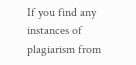If you find any instances of plagiarism from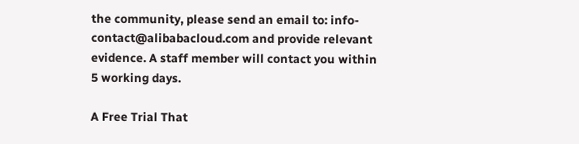the community, please send an email to: info-contact@alibabacloud.com and provide relevant evidence. A staff member will contact you within 5 working days.

A Free Trial That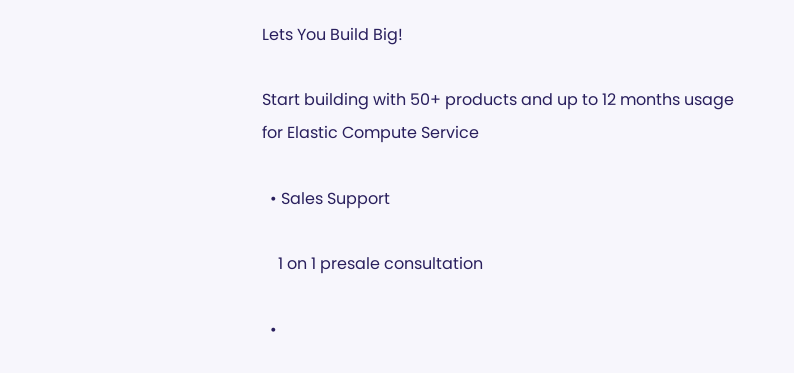Lets You Build Big!

Start building with 50+ products and up to 12 months usage for Elastic Compute Service

  • Sales Support

    1 on 1 presale consultation

  •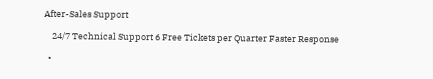After-Sales Support

    24/7 Technical Support 6 Free Tickets per Quarter Faster Response

  •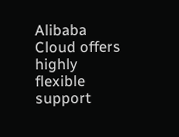Alibaba Cloud offers highly flexible support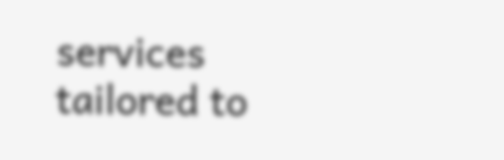services tailored to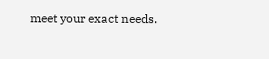meet your exact needs.